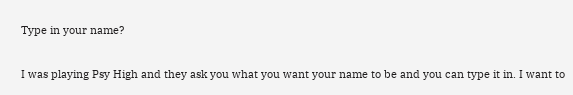Type in your name?

I was playing Psy High and they ask you what you want your name to be and you can type it in. I want to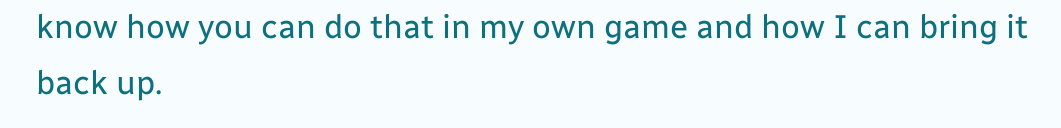know how you can do that in my own game and how I can bring it back up.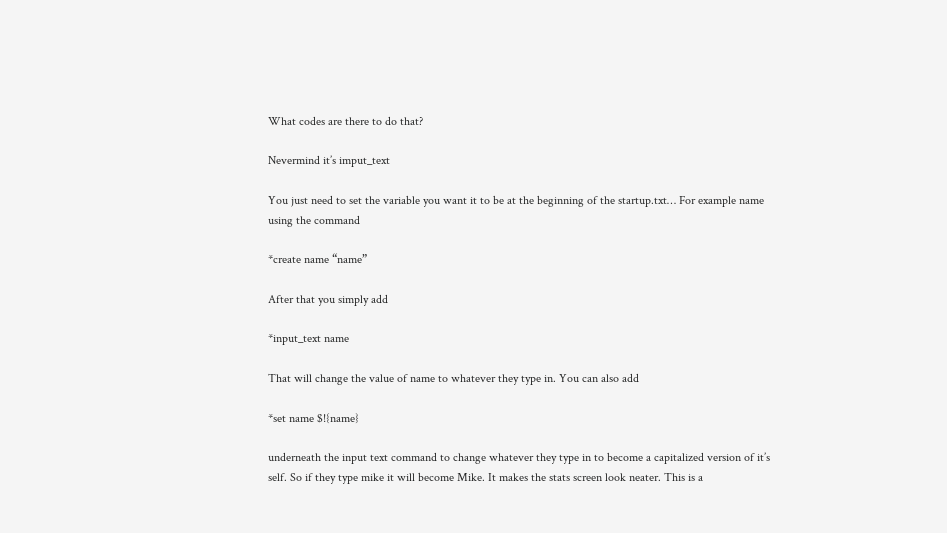What codes are there to do that?

Nevermind it’s imput_text

You just need to set the variable you want it to be at the beginning of the startup.txt… For example name using the command

*create name “name”

After that you simply add

*input_text name

That will change the value of name to whatever they type in. You can also add

*set name $!{name}

underneath the input text command to change whatever they type in to become a capitalized version of it’s self. So if they type mike it will become Mike. It makes the stats screen look neater. This is a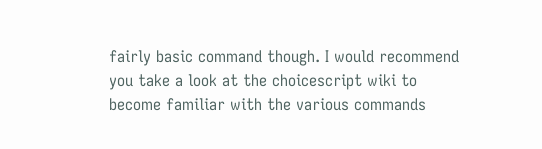fairly basic command though. I would recommend you take a look at the choicescript wiki to become familiar with the various commands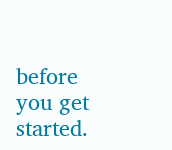before you get started.